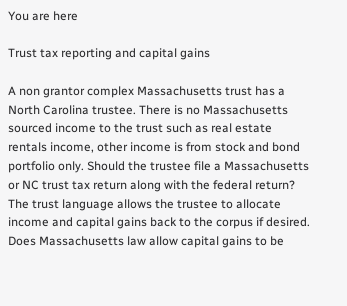You are here

Trust tax reporting and capital gains

A non grantor complex Massachusetts trust has a North Carolina trustee. There is no Massachusetts sourced income to the trust such as real estate rentals income, other income is from stock and bond portfolio only. Should the trustee file a Massachusetts or NC trust tax return along with the federal return? The trust language allows the trustee to allocate income and capital gains back to the corpus if desired. Does Massachusetts law allow capital gains to be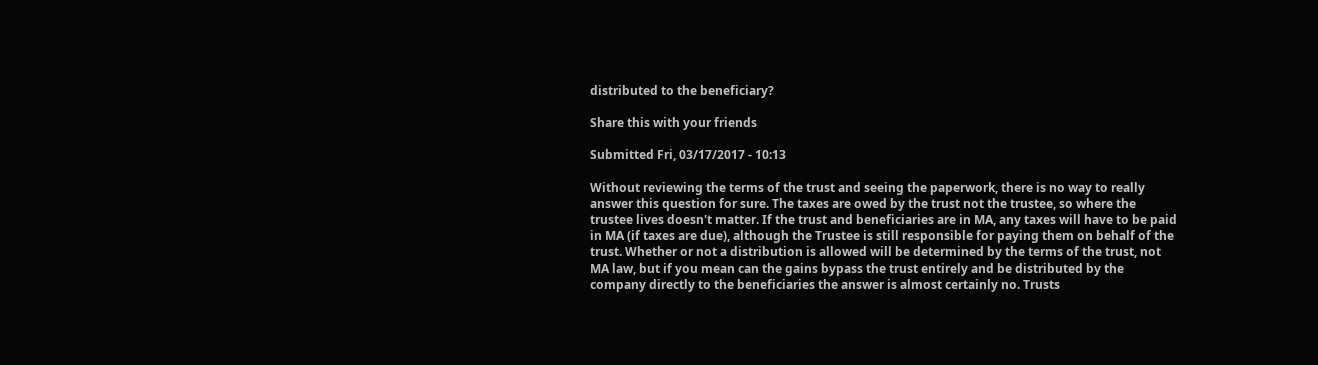distributed to the beneficiary?

Share this with your friends

Submitted Fri, 03/17/2017 - 10:13

Without reviewing the terms of the trust and seeing the paperwork, there is no way to really answer this question for sure. The taxes are owed by the trust not the trustee, so where the trustee lives doesn't matter. If the trust and beneficiaries are in MA, any taxes will have to be paid in MA (if taxes are due), although the Trustee is still responsible for paying them on behalf of the trust. Whether or not a distribution is allowed will be determined by the terms of the trust, not MA law, but if you mean can the gains bypass the trust entirely and be distributed by the company directly to the beneficiaries the answer is almost certainly no. Trusts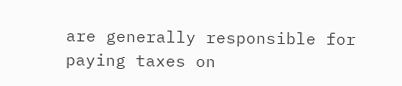are generally responsible for paying taxes on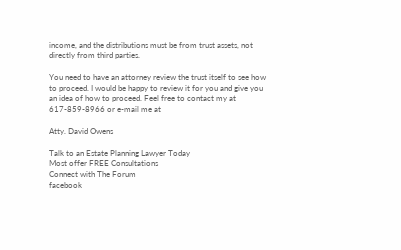income, and the distributions must be from trust assets, not directly from third parties.

You need to have an attorney review the trust itself to see how to proceed. I would be happy to review it for you and give you an idea of how to proceed. Feel free to contact my at 617-859-8966 or e-mail me at

Atty. David Owens

Talk to an Estate Planning Lawyer Today
Most offer FREE Consultations
Connect with The Forum
facebook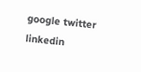google twitter linkedin